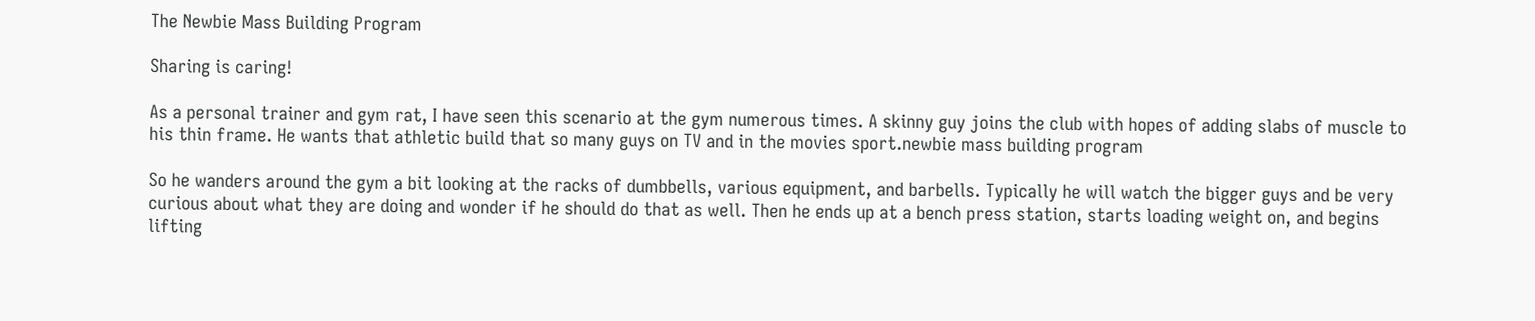The Newbie Mass Building Program

Sharing is caring!

As a personal trainer and gym rat, I have seen this scenario at the gym numerous times. A skinny guy joins the club with hopes of adding slabs of muscle to his thin frame. He wants that athletic build that so many guys on TV and in the movies sport.newbie mass building program

So he wanders around the gym a bit looking at the racks of dumbbells, various equipment, and barbells. Typically he will watch the bigger guys and be very curious about what they are doing and wonder if he should do that as well. Then he ends up at a bench press station, starts loading weight on, and begins lifting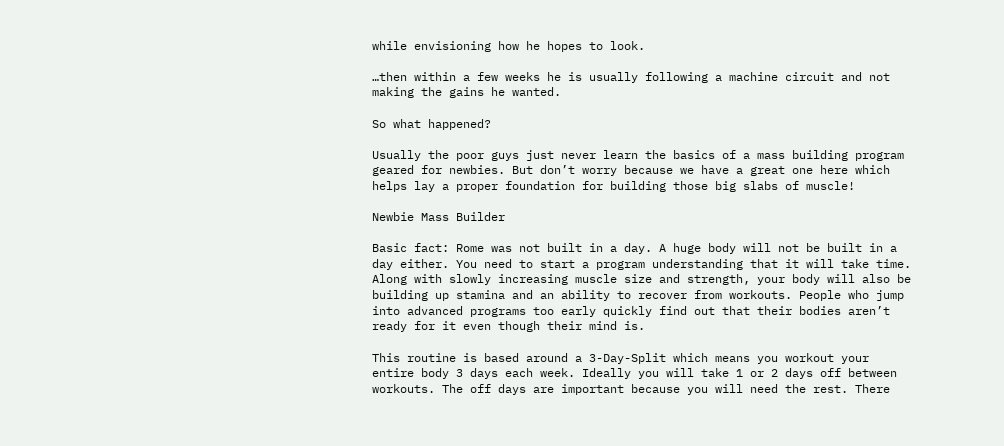while envisioning how he hopes to look.

…then within a few weeks he is usually following a machine circuit and not making the gains he wanted.

So what happened?

Usually the poor guys just never learn the basics of a mass building program geared for newbies. But don’t worry because we have a great one here which helps lay a proper foundation for building those big slabs of muscle!

Newbie Mass Builder

Basic fact: Rome was not built in a day. A huge body will not be built in a day either. You need to start a program understanding that it will take time. Along with slowly increasing muscle size and strength, your body will also be building up stamina and an ability to recover from workouts. People who jump into advanced programs too early quickly find out that their bodies aren’t ready for it even though their mind is.

This routine is based around a 3-Day-Split which means you workout your entire body 3 days each week. Ideally you will take 1 or 2 days off between workouts. The off days are important because you will need the rest. There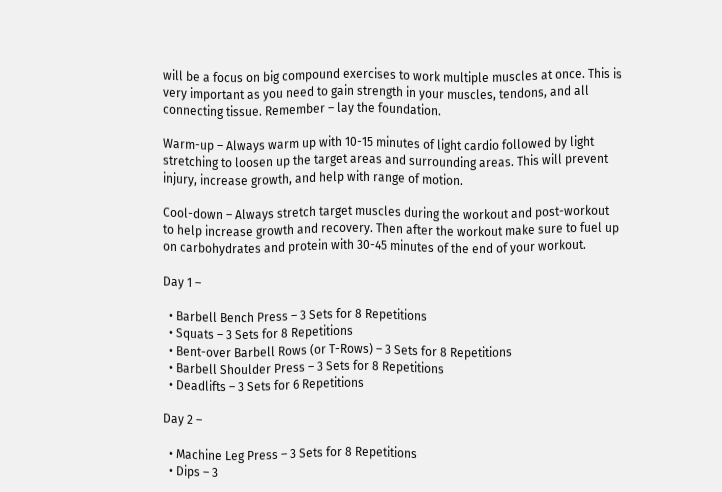will be a focus on big compound exercises to work multiple muscles at once. This is very important as you need to gain strength in your muscles, tendons, and all connecting tissue. Remember – lay the foundation.

Warm-up – Always warm up with 10-15 minutes of light cardio followed by light stretching to loosen up the target areas and surrounding areas. This will prevent injury, increase growth, and help with range of motion.

Cool-down – Always stretch target muscles during the workout and post-workout to help increase growth and recovery. Then after the workout make sure to fuel up on carbohydrates and protein with 30-45 minutes of the end of your workout.

Day 1 –

  • Barbell Bench Press – 3 Sets for 8 Repetitions
  • Squats – 3 Sets for 8 Repetitions
  • Bent-over Barbell Rows (or T-Rows) – 3 Sets for 8 Repetitions
  • Barbell Shoulder Press – 3 Sets for 8 Repetitions
  • Deadlifts – 3 Sets for 6 Repetitions

Day 2 –

  • Machine Leg Press – 3 Sets for 8 Repetitions
  • Dips – 3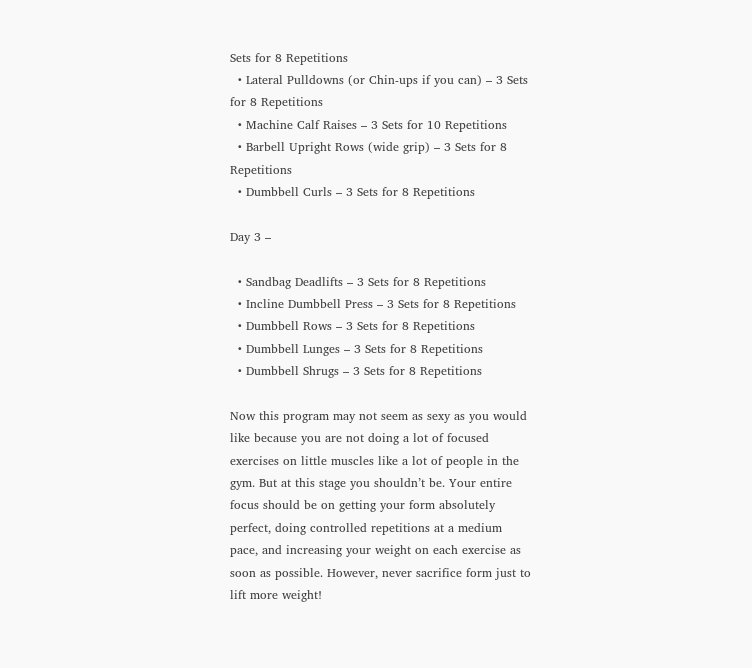Sets for 8 Repetitions
  • Lateral Pulldowns (or Chin-ups if you can) – 3 Sets for 8 Repetitions
  • Machine Calf Raises – 3 Sets for 10 Repetitions
  • Barbell Upright Rows (wide grip) – 3 Sets for 8 Repetitions
  • Dumbbell Curls – 3 Sets for 8 Repetitions

Day 3 –

  • Sandbag Deadlifts – 3 Sets for 8 Repetitions
  • Incline Dumbbell Press – 3 Sets for 8 Repetitions
  • Dumbbell Rows – 3 Sets for 8 Repetitions
  • Dumbbell Lunges – 3 Sets for 8 Repetitions
  • Dumbbell Shrugs – 3 Sets for 8 Repetitions

Now this program may not seem as sexy as you would like because you are not doing a lot of focused exercises on little muscles like a lot of people in the gym. But at this stage you shouldn’t be. Your entire focus should be on getting your form absolutely perfect, doing controlled repetitions at a medium pace, and increasing your weight on each exercise as soon as possible. However, never sacrifice form just to lift more weight!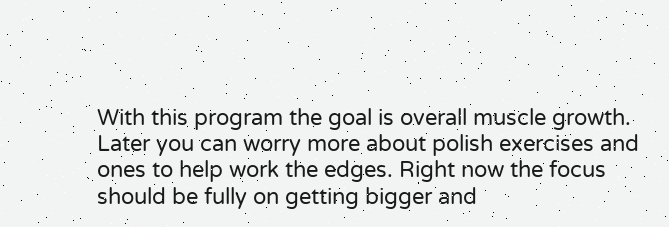With this program the goal is overall muscle growth. Later you can worry more about polish exercises and ones to help work the edges. Right now the focus should be fully on getting bigger and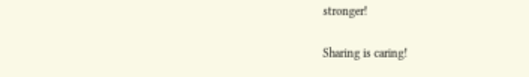stronger!

Sharing is caring!